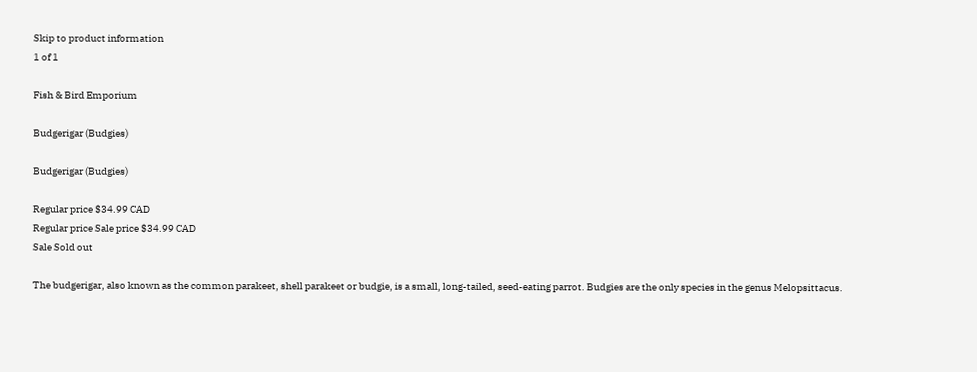Skip to product information
1 of 1

Fish & Bird Emporium

Budgerigar (Budgies)

Budgerigar (Budgies)

Regular price $34.99 CAD
Regular price Sale price $34.99 CAD
Sale Sold out

The budgerigar, also known as the common parakeet, shell parakeet or budgie, is a small, long-tailed, seed-eating parrot. Budgies are the only species in the genus Melopsittacus.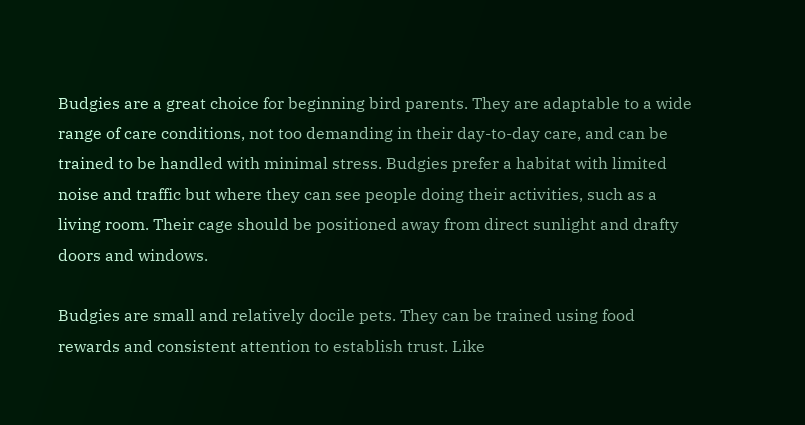Budgies are a great choice for beginning bird parents. They are adaptable to a wide range of care conditions, not too demanding in their day-to-day care, and can be trained to be handled with minimal stress. Budgies prefer a habitat with limited noise and traffic but where they can see people doing their activities, such as a living room. Their cage should be positioned away from direct sunlight and drafty doors and windows.

Budgies are small and relatively docile pets. They can be trained using food rewards and consistent attention to establish trust. Like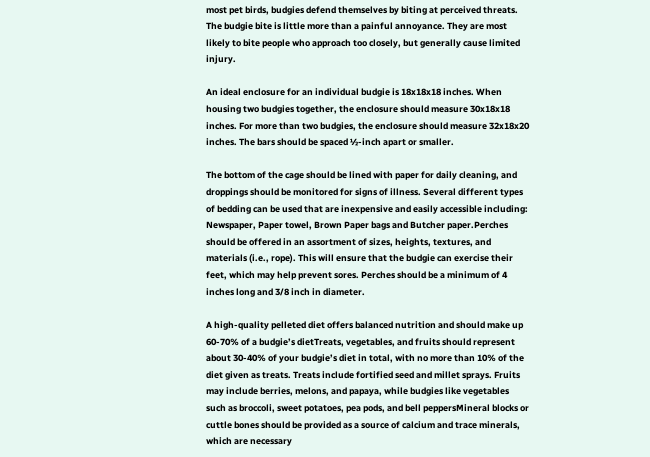most pet birds, budgies defend themselves by biting at perceived threats. The budgie bite is little more than a painful annoyance. They are most likely to bite people who approach too closely, but generally cause limited injury.

An ideal enclosure for an individual budgie is 18x18x18 inches. When housing two budgies together, the enclosure should measure 30x18x18 inches. For more than two budgies, the enclosure should measure 32x18x20 inches. The bars should be spaced ½-inch apart or smaller.

The bottom of the cage should be lined with paper for daily cleaning, and droppings should be monitored for signs of illness. Several different types of bedding can be used that are inexpensive and easily accessible including: Newspaper, Paper towel, Brown Paper bags and Butcher paper.Perches should be offered in an assortment of sizes, heights, textures, and materials (i.e., rope). This will ensure that the budgie can exercise their feet, which may help prevent sores. Perches should be a minimum of 4 inches long and 3/8 inch in diameter.

A high-quality pelleted diet offers balanced nutrition and should make up 60-70% of a budgie’s dietTreats, vegetables, and fruits should represent about 30-40% of your budgie’s diet in total, with no more than 10% of the diet given as treats. Treats include fortified seed and millet sprays. Fruits may include berries, melons, and papaya, while budgies like vegetables such as broccoli, sweet potatoes, pea pods, and bell peppersMineral blocks or cuttle bones should be provided as a source of calcium and trace minerals, which are necessary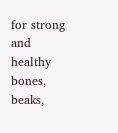for strong and healthy bones, beaks,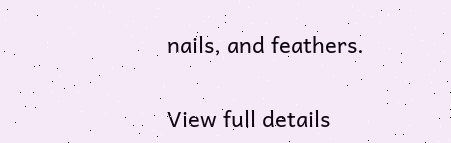nails, and feathers.

View full details